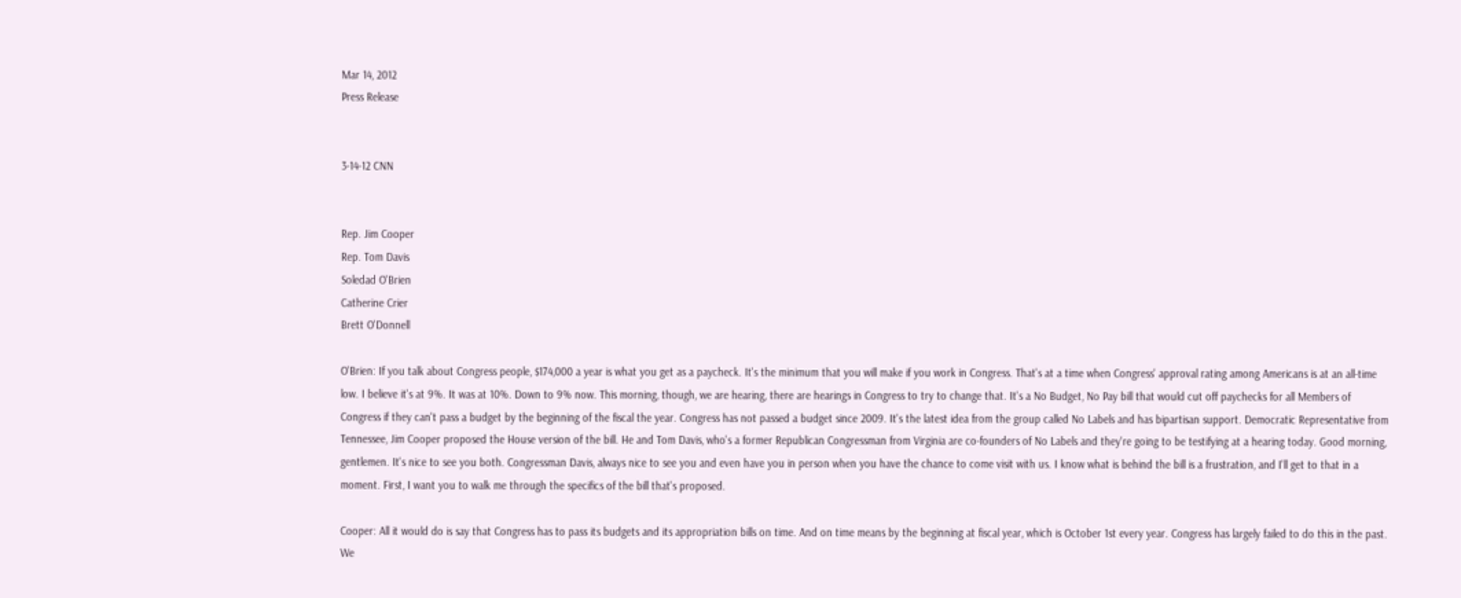Mar 14, 2012
Press Release


3-14-12 CNN


Rep. Jim Cooper
Rep. Tom Davis
Soledad O'Brien
Catherine Crier
Brett O'Donnell

O'Brien: If you talk about Congress people, $174,000 a year is what you get as a paycheck. It's the minimum that you will make if you work in Congress. That's at a time when Congress' approval rating among Americans is at an all-time low. I believe it's at 9%. It was at 10%. Down to 9% now. This morning, though, we are hearing, there are hearings in Congress to try to change that. It's a No Budget, No Pay bill that would cut off paychecks for all Members of Congress if they can't pass a budget by the beginning of the fiscal the year. Congress has not passed a budget since 2009. It's the latest idea from the group called No Labels and has bipartisan support. Democratic Representative from Tennessee, Jim Cooper proposed the House version of the bill. He and Tom Davis, who's a former Republican Congressman from Virginia are co-founders of No Labels and they're going to be testifying at a hearing today. Good morning, gentlemen. It's nice to see you both. Congressman Davis, always nice to see you and even have you in person when you have the chance to come visit with us. I know what is behind the bill is a frustration, and I'll get to that in a moment. First, I want you to walk me through the specifics of the bill that's proposed.

Cooper: All it would do is say that Congress has to pass its budgets and its appropriation bills on time. And on time means by the beginning at fiscal year, which is October 1st every year. Congress has largely failed to do this in the past. We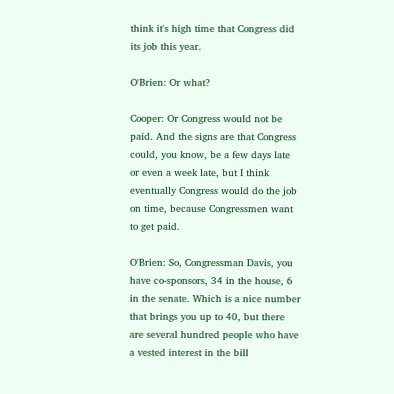think it's high time that Congress did its job this year.

O'Brien: Or what?

Cooper: Or Congress would not be paid. And the signs are that Congress could, you know, be a few days late or even a week late, but I think eventually Congress would do the job on time, because Congressmen want to get paid.

O'Brien: So, Congressman Davis, you have co-sponsors, 34 in the house, 6 in the senate. Which is a nice number that brings you up to 40, but there are several hundred people who have a vested interest in the bill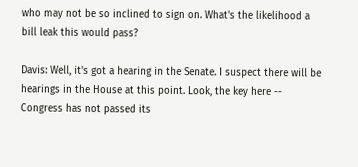who may not be so inclined to sign on. What's the likelihood a bill leak this would pass?

Davis: Well, it's got a hearing in the Senate. I suspect there will be hearings in the House at this point. Look, the key here -- Congress has not passed its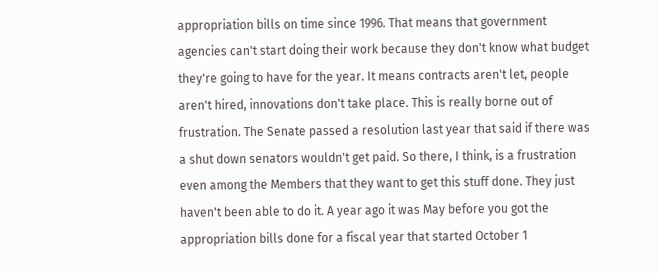appropriation bills on time since 1996. That means that government agencies can't start doing their work because they don't know what budget they're going to have for the year. It means contracts aren't let, people aren't hired, innovations don't take place. This is really borne out of frustration. The Senate passed a resolution last year that said if there was a shut down senators wouldn't get paid. So there, I think, is a frustration even among the Members that they want to get this stuff done. They just haven't been able to do it. A year ago it was May before you got the appropriation bills done for a fiscal year that started October 1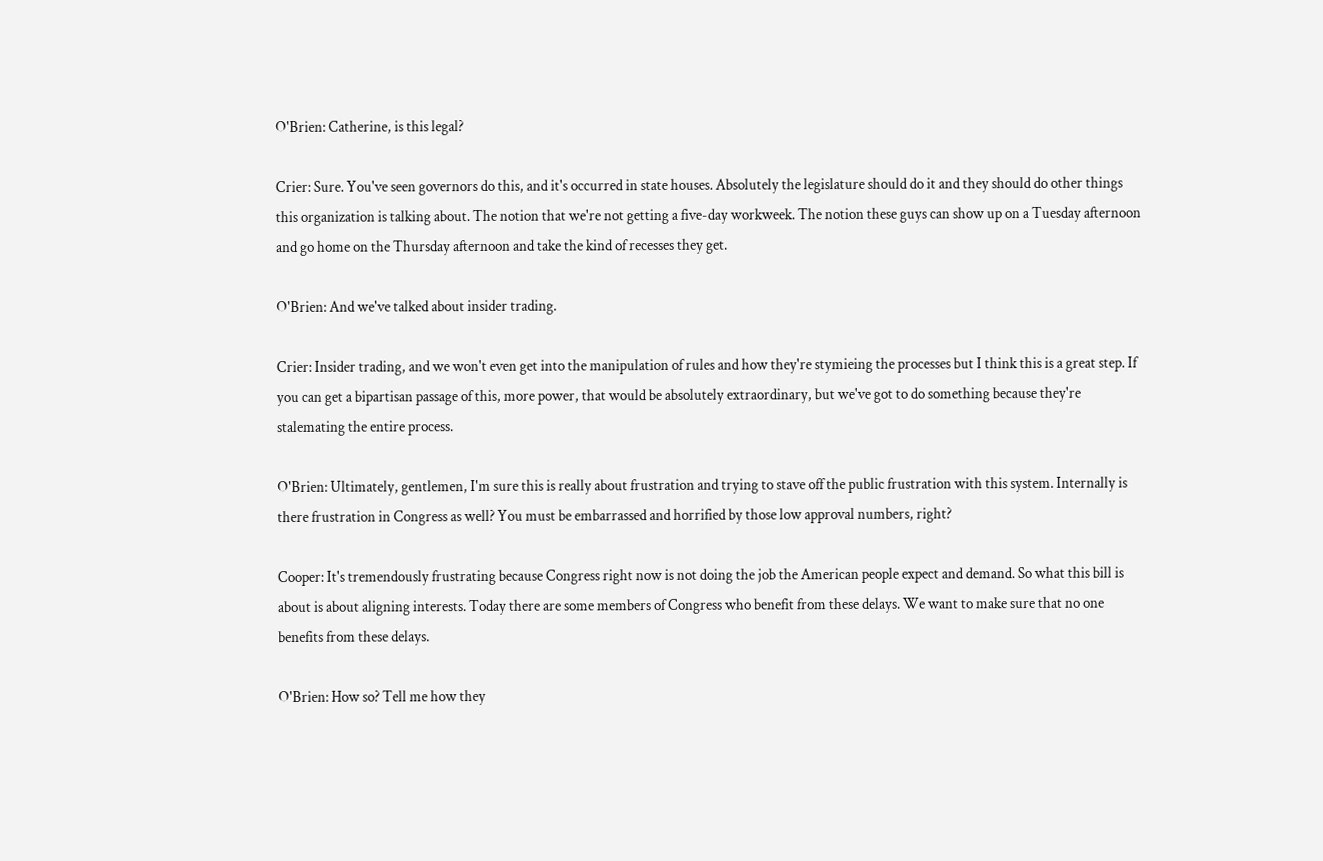O'Brien: Catherine, is this legal?

Crier: Sure. You've seen governors do this, and it's occurred in state houses. Absolutely the legislature should do it and they should do other things this organization is talking about. The notion that we're not getting a five-day workweek. The notion these guys can show up on a Tuesday afternoon and go home on the Thursday afternoon and take the kind of recesses they get.

O'Brien: And we've talked about insider trading.

Crier: Insider trading, and we won't even get into the manipulation of rules and how they're stymieing the processes but I think this is a great step. If you can get a bipartisan passage of this, more power, that would be absolutely extraordinary, but we've got to do something because they're stalemating the entire process.

O'Brien: Ultimately, gentlemen, I'm sure this is really about frustration and trying to stave off the public frustration with this system. Internally is there frustration in Congress as well? You must be embarrassed and horrified by those low approval numbers, right?

Cooper: It's tremendously frustrating because Congress right now is not doing the job the American people expect and demand. So what this bill is about is about aligning interests. Today there are some members of Congress who benefit from these delays. We want to make sure that no one benefits from these delays.

O'Brien: How so? Tell me how they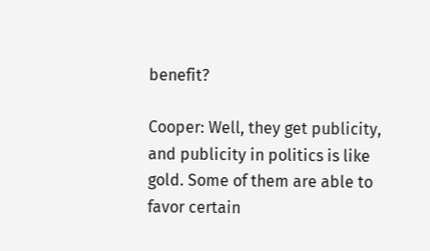benefit?

Cooper: Well, they get publicity, and publicity in politics is like gold. Some of them are able to favor certain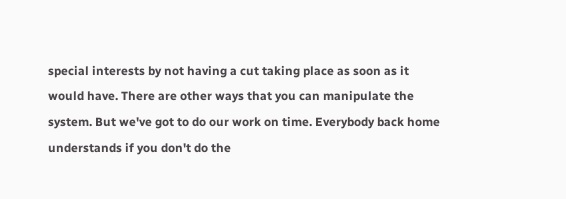special interests by not having a cut taking place as soon as it would have. There are other ways that you can manipulate the system. But we've got to do our work on time. Everybody back home understands if you don't do the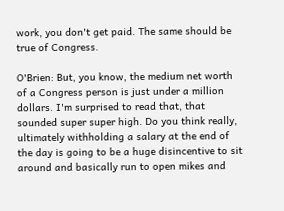work, you don't get paid. The same should be true of Congress.

O'Brien: But, you know, the medium net worth of a Congress person is just under a million dollars. I'm surprised to read that, that sounded super super high. Do you think really, ultimately withholding a salary at the end of the day is going to be a huge disincentive to sit around and basically run to open mikes and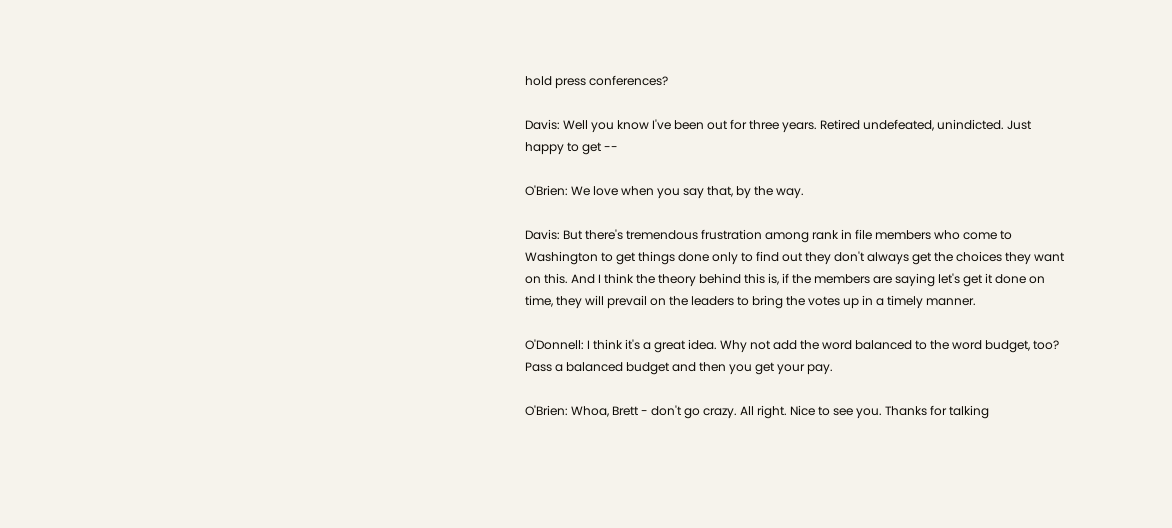hold press conferences?

Davis: Well you know I've been out for three years. Retired undefeated, unindicted. Just happy to get --

O'Brien: We love when you say that, by the way.

Davis: But there's tremendous frustration among rank in file members who come to Washington to get things done only to find out they don't always get the choices they want on this. And I think the theory behind this is, if the members are saying let's get it done on time, they will prevail on the leaders to bring the votes up in a timely manner.

O'Donnell: I think it's a great idea. Why not add the word balanced to the word budget, too? Pass a balanced budget and then you get your pay.

O'Brien: Whoa, Brett - don't go crazy. All right. Nice to see you. Thanks for talking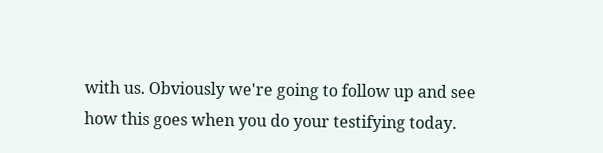with us. Obviously we're going to follow up and see how this goes when you do your testifying today.